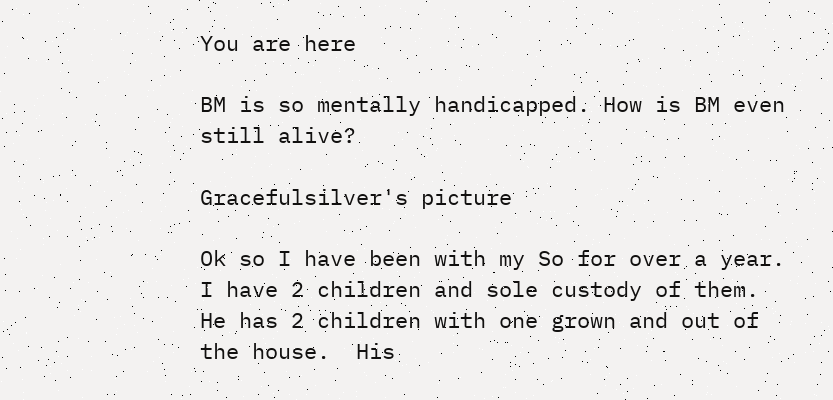You are here

BM is so mentally handicapped. How is BM even still alive?

Gracefulsilver's picture

Ok so I have been with my So for over a year.  I have 2 children and sole custody of them.  He has 2 children with one grown and out of the house.  His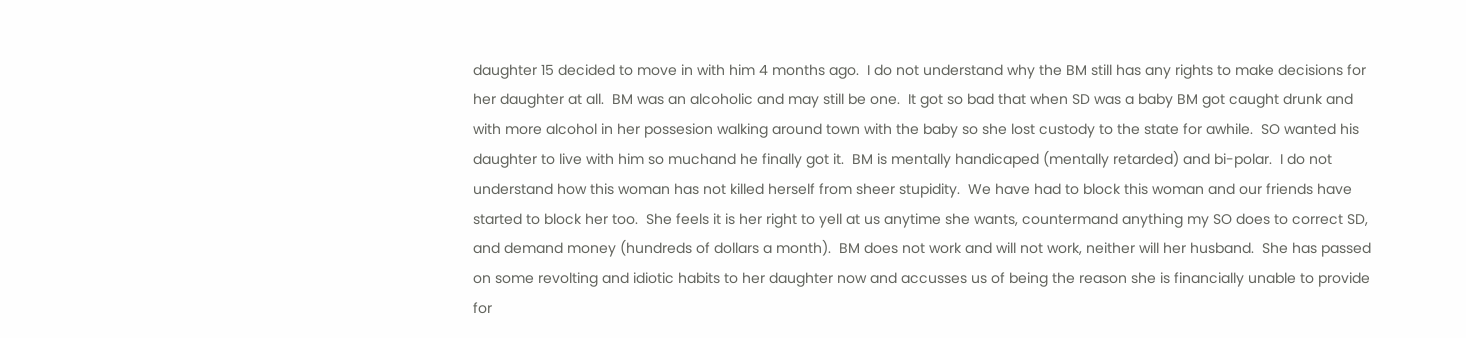daughter 15 decided to move in with him 4 months ago.  I do not understand why the BM still has any rights to make decisions for her daughter at all.  BM was an alcoholic and may still be one.  It got so bad that when SD was a baby BM got caught drunk and with more alcohol in her possesion walking around town with the baby so she lost custody to the state for awhile.  SO wanted his daughter to live with him so muchand he finally got it.  BM is mentally handicaped (mentally retarded) and bi-polar.  I do not understand how this woman has not killed herself from sheer stupidity.  We have had to block this woman and our friends have started to block her too.  She feels it is her right to yell at us anytime she wants, countermand anything my SO does to correct SD, and demand money (hundreds of dollars a month).  BM does not work and will not work, neither will her husband.  She has passed on some revolting and idiotic habits to her daughter now and accusses us of being the reason she is financially unable to provide for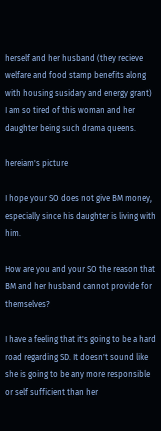herself and her husband (they recieve welfare and food stamp benefits along with housing susidary and energy grant)  I am so tired of this woman and her daughter being such drama queens.

hereiam's picture

I hope your SO does not give BM money, especially since his daughter is living with him.

How are you and your SO the reason that BM and her husband cannot provide for themselves?

I have a feeling that it's going to be a hard road regarding SD. It doesn't sound like she is going to be any more responsible or self sufficient than her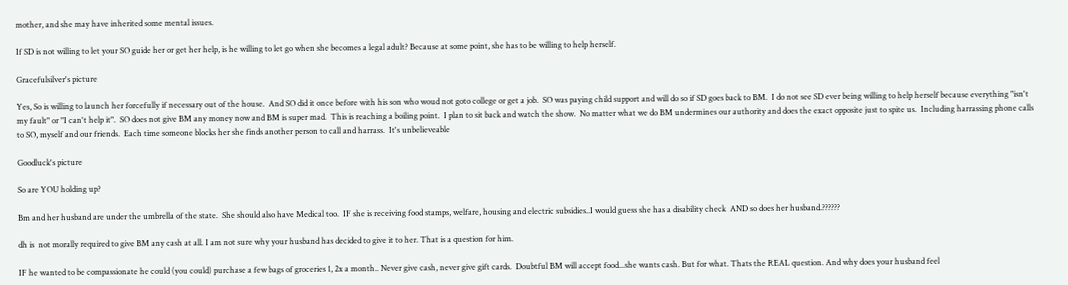mother, and she may have inherited some mental issues.

If SD is not willing to let your SO guide her or get her help, is he willing to let go when she becomes a legal adult? Because at some point, she has to be willing to help herself.

Gracefulsilver's picture

Yes, So is willing to launch her forcefully if necessary out of the house.  And SO did it once before with his son who woud not goto college or get a job.  SO was paying child support and will do so if SD goes back to BM.  I do not see SD ever being willing to help herself because everything "isn't my fault" or "I can't help it".  SO does not give BM any money now and BM is super mad.  This is reaching a boiling point.  I plan to sit back and watch the show.  No matter what we do BM undermines our authority and does the exact opposite just to spite us.  Including harrassing phone calls to SO, myself and our friends.  Each time someone blocks her she finds another person to call and harrass.  It's unbelieveable

Goodluck's picture

So are YOU holding up?

Bm and her husband are under the umbrella of the state.  She should also have Medical too.  IF she is receiving food stamps, welfare, housing and electric subsidies..I would guess she has a disability check  AND so does her husband.??????

dh is  not morally required to give BM any cash at all. I am not sure why your husband has decided to give it to her. That is a question for him.

IF he wanted to be compassionate he could (you could) purchase a few bags of groceries 1, 2x a month.. Never give cash, never give gift cards.  Doubtful BM will accept food...she wants cash. But for what. Thats the REAL question. And why does your husband feel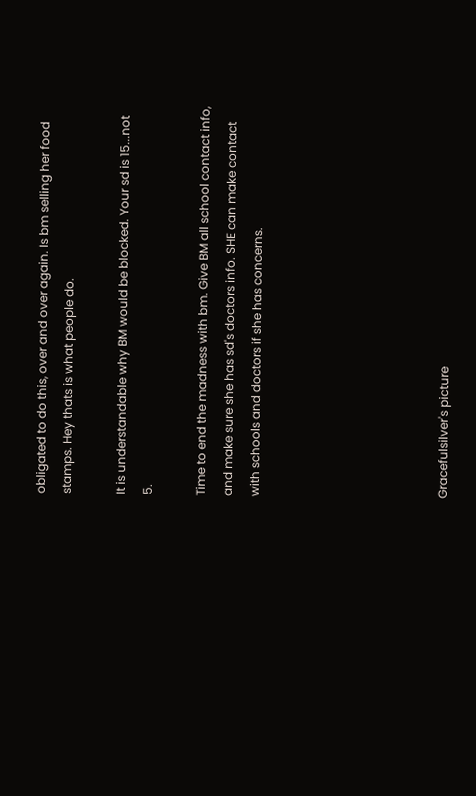obligated to do this, over and over again. Is bm selling her food stamps. Hey thats is what people do.

It is understandable why BM would be blocked. Your sd is 15...not 5.

Time to end the madness with bm. Give BM all school contact info, and make sure she has sd's doctors info. SHE can make contact with schools and doctors if she has concerns.






Gracefulsilver's picture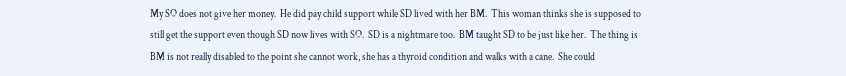My SO does not give her money.  He did pay child support while SD lived with her BM.  This woman thinks she is supposed to still get the support even though SD now lives with SO.  SD is a nightmare too.  BM taught SD to be just like her.  The thing is BM is not really disabled to the point she cannot work, she has a thyroid condition and walks with a cane.  She could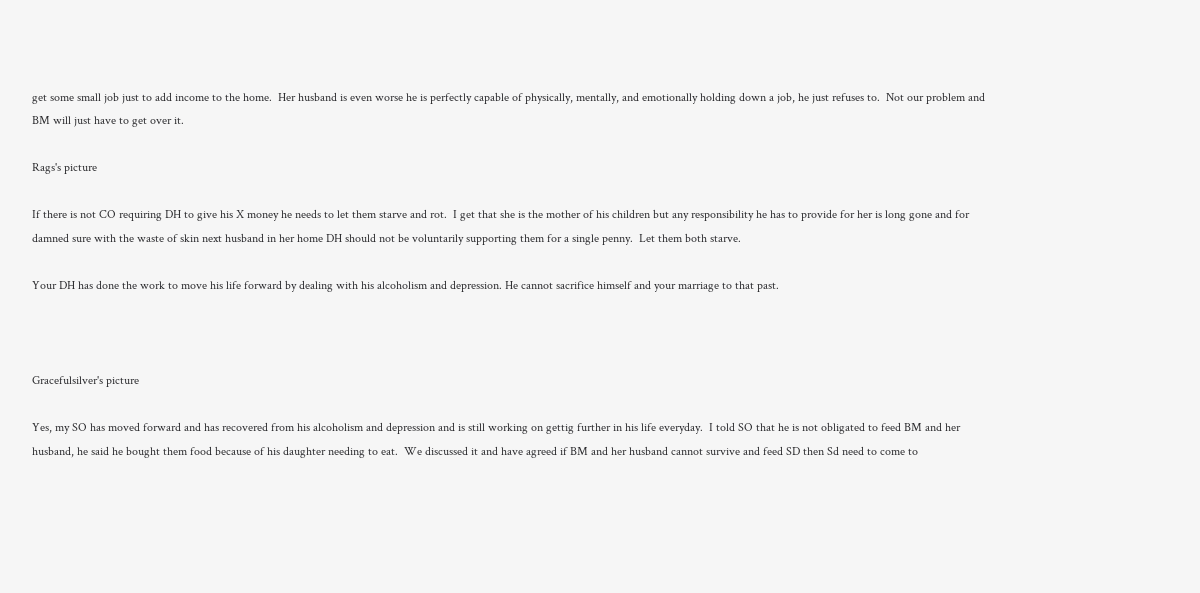get some small job just to add income to the home.  Her husband is even worse he is perfectly capable of physically, mentally, and emotionally holding down a job, he just refuses to.  Not our problem and BM will just have to get over it.

Rags's picture

If there is not CO requiring DH to give his X money he needs to let them starve and rot.  I get that she is the mother of his children but any responsibility he has to provide for her is long gone and for damned sure with the waste of skin next husband in her home DH should not be voluntarily supporting them for a single penny.  Let them both starve.

Your DH has done the work to move his life forward by dealing with his alcoholism and depression. He cannot sacrifice himself and your marriage to that past.



Gracefulsilver's picture

Yes, my SO has moved forward and has recovered from his alcoholism and depression and is still working on gettig further in his life everyday.  I told SO that he is not obligated to feed BM and her husband, he said he bought them food because of his daughter needing to eat.  We discussed it and have agreed if BM and her husband cannot survive and feed SD then Sd need to come to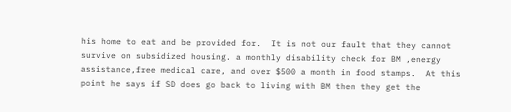his home to eat and be provided for.  It is not our fault that they cannot survive on subsidized housing. a monthly disability check for BM ,energy assistance,free medical care, and over $500 a month in food stamps.  At this point he says if SD does go back to living with BM then they get the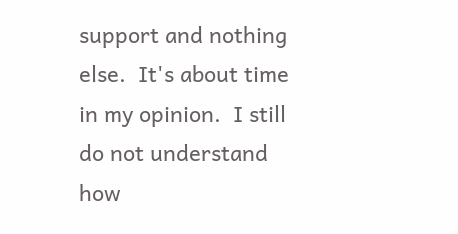support and nothing else.  It's about time in my opinion.  I still do not understand how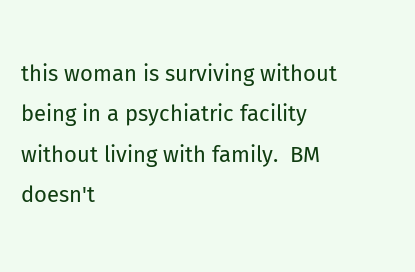this woman is surviving without being in a psychiatric facility without living with family.  BM doesn't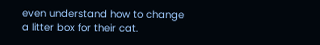even understand how to change a litter box for their cat.